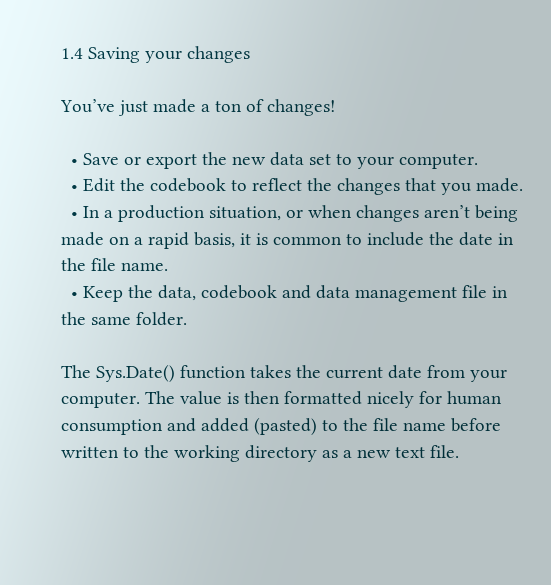1.4 Saving your changes

You’ve just made a ton of changes!

  • Save or export the new data set to your computer.
  • Edit the codebook to reflect the changes that you made.
  • In a production situation, or when changes aren’t being made on a rapid basis, it is common to include the date in the file name.
  • Keep the data, codebook and data management file in the same folder.

The Sys.Date() function takes the current date from your computer. The value is then formatted nicely for human consumption and added (pasted) to the file name before written to the working directory as a new text file.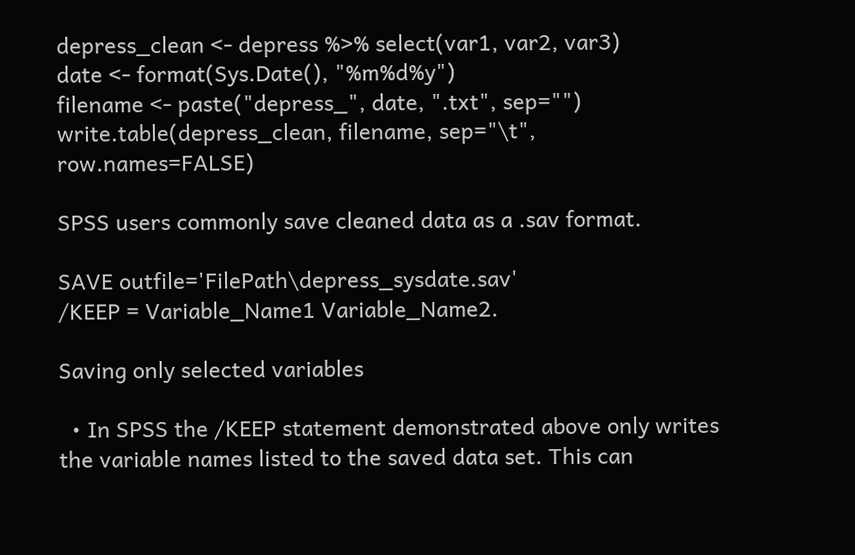depress_clean <- depress %>% select(var1, var2, var3)
date <- format(Sys.Date(), "%m%d%y")
filename <- paste("depress_", date, ".txt", sep="")
write.table(depress_clean, filename, sep="\t", row.names=FALSE)

SPSS users commonly save cleaned data as a .sav format.

SAVE outfile='FilePath\depress_sysdate.sav'
/KEEP = Variable_Name1 Variable_Name2.

Saving only selected variables

  • In SPSS the /KEEP statement demonstrated above only writes the variable names listed to the saved data set. This can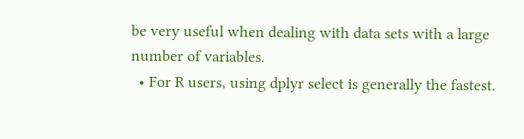be very useful when dealing with data sets with a large number of variables.
  • For R users, using dplyr select is generally the fastest.